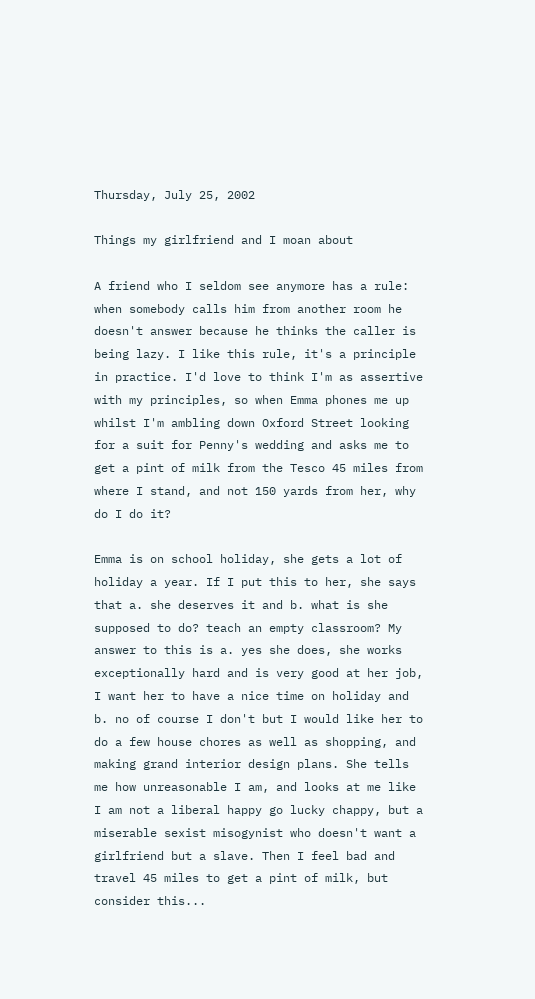Thursday, July 25, 2002

Things my girlfriend and I moan about

A friend who I seldom see anymore has a rule: when somebody calls him from another room he doesn't answer because he thinks the caller is being lazy. I like this rule, it's a principle in practice. I'd love to think I'm as assertive with my principles, so when Emma phones me up whilst I'm ambling down Oxford Street looking for a suit for Penny's wedding and asks me to get a pint of milk from the Tesco 45 miles from where I stand, and not 150 yards from her, why do I do it?

Emma is on school holiday, she gets a lot of holiday a year. If I put this to her, she says that a. she deserves it and b. what is she supposed to do? teach an empty classroom? My answer to this is a. yes she does, she works exceptionally hard and is very good at her job, I want her to have a nice time on holiday and b. no of course I don't but I would like her to do a few house chores as well as shopping, and making grand interior design plans. She tells me how unreasonable I am, and looks at me like I am not a liberal happy go lucky chappy, but a miserable sexist misogynist who doesn't want a girlfriend but a slave. Then I feel bad and travel 45 miles to get a pint of milk, but consider this...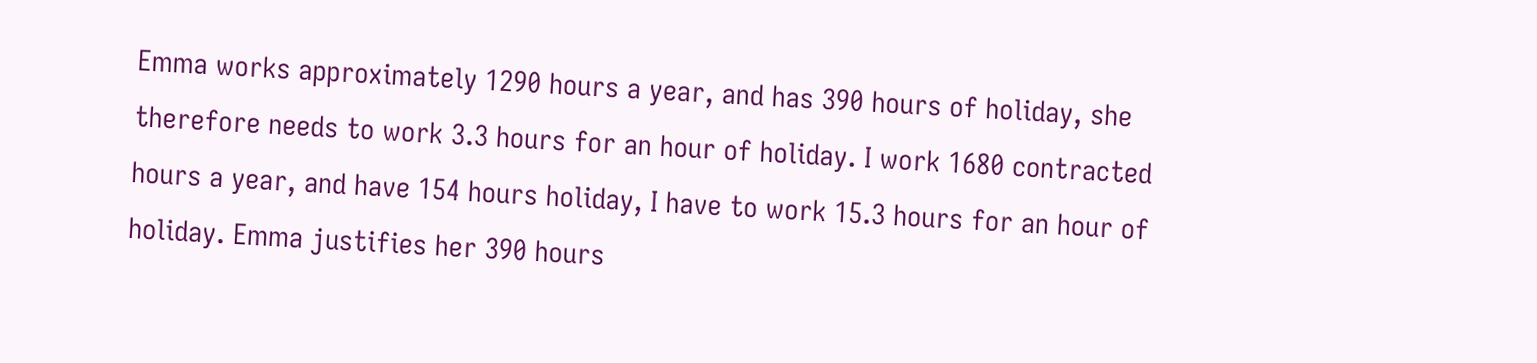Emma works approximately 1290 hours a year, and has 390 hours of holiday, she therefore needs to work 3.3 hours for an hour of holiday. I work 1680 contracted hours a year, and have 154 hours holiday, I have to work 15.3 hours for an hour of holiday. Emma justifies her 390 hours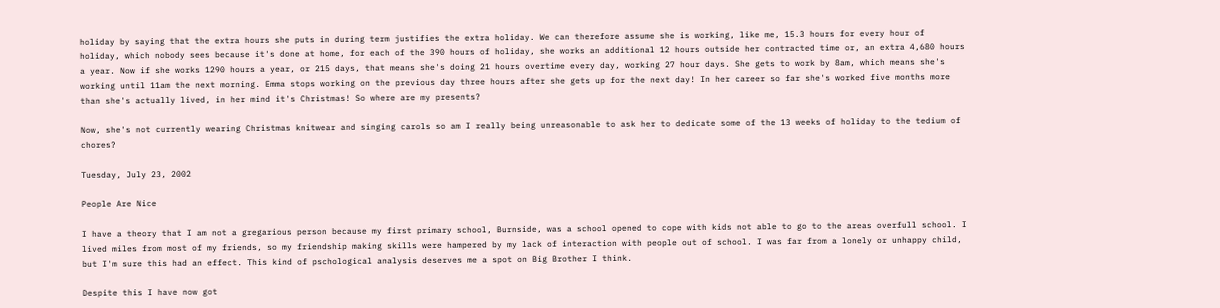holiday by saying that the extra hours she puts in during term justifies the extra holiday. We can therefore assume she is working, like me, 15.3 hours for every hour of holiday, which nobody sees because it's done at home, for each of the 390 hours of holiday, she works an additional 12 hours outside her contracted time or, an extra 4,680 hours a year. Now if she works 1290 hours a year, or 215 days, that means she's doing 21 hours overtime every day, working 27 hour days. She gets to work by 8am, which means she's working until 11am the next morning. Emma stops working on the previous day three hours after she gets up for the next day! In her career so far she's worked five months more than she's actually lived, in her mind it's Christmas! So where are my presents?

Now, she's not currently wearing Christmas knitwear and singing carols so am I really being unreasonable to ask her to dedicate some of the 13 weeks of holiday to the tedium of chores?

Tuesday, July 23, 2002

People Are Nice

I have a theory that I am not a gregarious person because my first primary school, Burnside, was a school opened to cope with kids not able to go to the areas overfull school. I lived miles from most of my friends, so my friendship making skills were hampered by my lack of interaction with people out of school. I was far from a lonely or unhappy child, but I'm sure this had an effect. This kind of pschological analysis deserves me a spot on Big Brother I think.

Despite this I have now got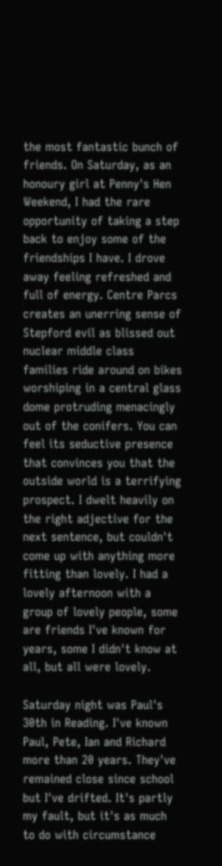the most fantastic bunch of friends. On Saturday, as an honoury girl at Penny's Hen Weekend, I had the rare opportunity of taking a step back to enjoy some of the friendships I have. I drove away feeling refreshed and full of energy. Centre Parcs creates an unerring sense of Stepford evil as blissed out nuclear middle class families ride around on bikes worshiping in a central glass dome protruding menacingly out of the conifers. You can feel its seductive presence that convinces you that the outside world is a terrifying prospect. I dwelt heavily on the right adjective for the next sentence, but couldn't come up with anything more fitting than lovely. I had a lovely afternoon with a group of lovely people, some are friends I've known for years, some I didn't know at all, but all were lovely.

Saturday night was Paul's 30th in Reading. I've known Paul, Pete, Ian and Richard more than 20 years. They've remained close since school but I've drifted. It's partly my fault, but it's as much to do with circumstance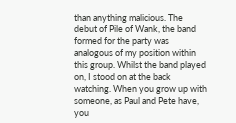than anything malicious. The debut of Pile of Wank, the band formed for the party was analogous of my position within this group. Whilst the band played on, I stood on at the back watching. When you grow up with someone, as Paul and Pete have, you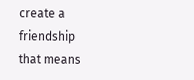create a friendship that means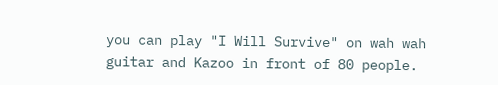you can play "I Will Survive" on wah wah guitar and Kazoo in front of 80 people.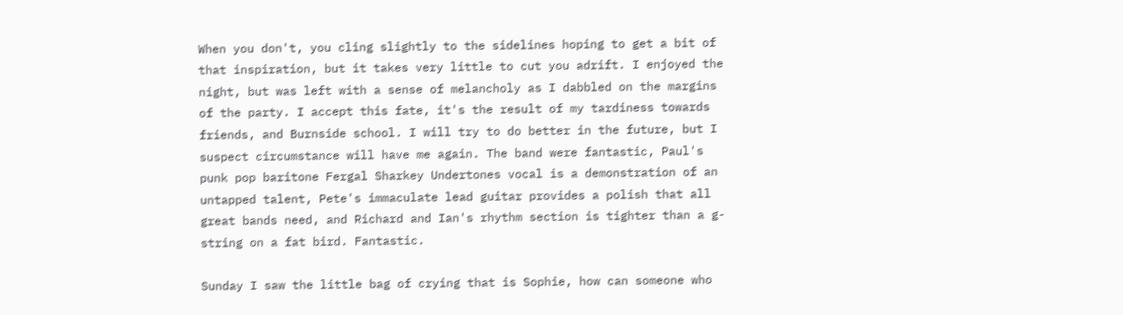When you don't, you cling slightly to the sidelines hoping to get a bit of that inspiration, but it takes very little to cut you adrift. I enjoyed the night, but was left with a sense of melancholy as I dabbled on the margins of the party. I accept this fate, it's the result of my tardiness towards friends, and Burnside school. I will try to do better in the future, but I suspect circumstance will have me again. The band were fantastic, Paul's punk pop baritone Fergal Sharkey Undertones vocal is a demonstration of an untapped talent, Pete's immaculate lead guitar provides a polish that all great bands need, and Richard and Ian's rhythm section is tighter than a g-string on a fat bird. Fantastic.

Sunday I saw the little bag of crying that is Sophie, how can someone who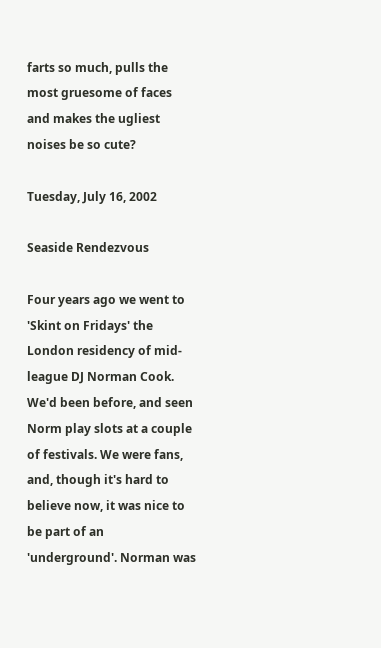farts so much, pulls the most gruesome of faces and makes the ugliest noises be so cute?

Tuesday, July 16, 2002

Seaside Rendezvous

Four years ago we went to 'Skint on Fridays' the London residency of mid-league DJ Norman Cook. We'd been before, and seen Norm play slots at a couple of festivals. We were fans, and, though it's hard to believe now, it was nice to be part of an 'underground'. Norman was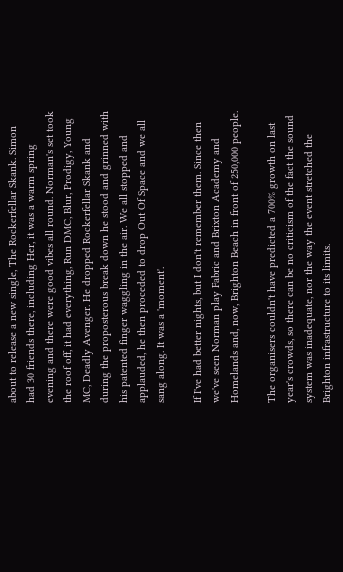about to release a new single, The Rockerfellar Skank. Simon had 30 friends there, including Her, it was a warm spring evening and there were good vibes all round. Norman's set took the roof off, it had everything, Run DMC, Blur, Prodigy, Young MC, Deadly Avenger. He dropped Rockerfellar Skank and during the proposterous break down he stood and grinned with his patented finger waggling in the air. We all stopped and applauded, he then proceded to drop Out Of Space and we all sang along. It was a 'moment'.

If I've had better nights, but I don't remember them. Since then we've seen Norman play Fabric and Brixton Academy and Homelands and, now, Brighton Beach in front of 250,000 people.

The organisers couldn't have predicted a 700% growth on last year's crowds, so there can be no criticism of the fact the sound system was inadequate, nor the way the event stretched the Brighton infrastructure to its limits.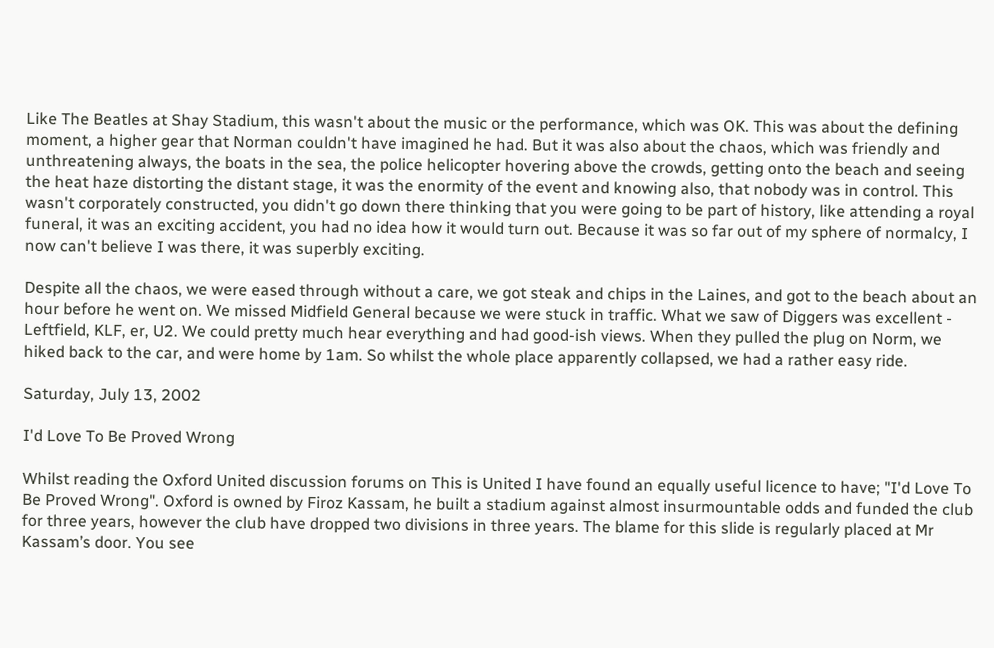Like The Beatles at Shay Stadium, this wasn't about the music or the performance, which was OK. This was about the defining moment, a higher gear that Norman couldn't have imagined he had. But it was also about the chaos, which was friendly and unthreatening always, the boats in the sea, the police helicopter hovering above the crowds, getting onto the beach and seeing the heat haze distorting the distant stage, it was the enormity of the event and knowing also, that nobody was in control. This wasn't corporately constructed, you didn't go down there thinking that you were going to be part of history, like attending a royal funeral, it was an exciting accident, you had no idea how it would turn out. Because it was so far out of my sphere of normalcy, I now can't believe I was there, it was superbly exciting.

Despite all the chaos, we were eased through without a care, we got steak and chips in the Laines, and got to the beach about an hour before he went on. We missed Midfield General because we were stuck in traffic. What we saw of Diggers was excellent - Leftfield, KLF, er, U2. We could pretty much hear everything and had good-ish views. When they pulled the plug on Norm, we hiked back to the car, and were home by 1am. So whilst the whole place apparently collapsed, we had a rather easy ride.

Saturday, July 13, 2002

I'd Love To Be Proved Wrong

Whilst reading the Oxford United discussion forums on This is United I have found an equally useful licence to have; "I'd Love To Be Proved Wrong". Oxford is owned by Firoz Kassam, he built a stadium against almost insurmountable odds and funded the club for three years, however the club have dropped two divisions in three years. The blame for this slide is regularly placed at Mr Kassam’s door. You see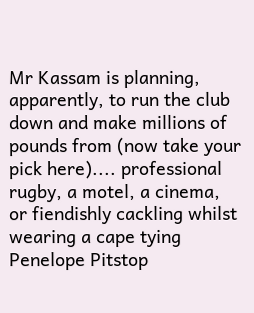Mr Kassam is planning, apparently, to run the club down and make millions of pounds from (now take your pick here).... professional rugby, a motel, a cinema, or fiendishly cackling whilst wearing a cape tying Penelope Pitstop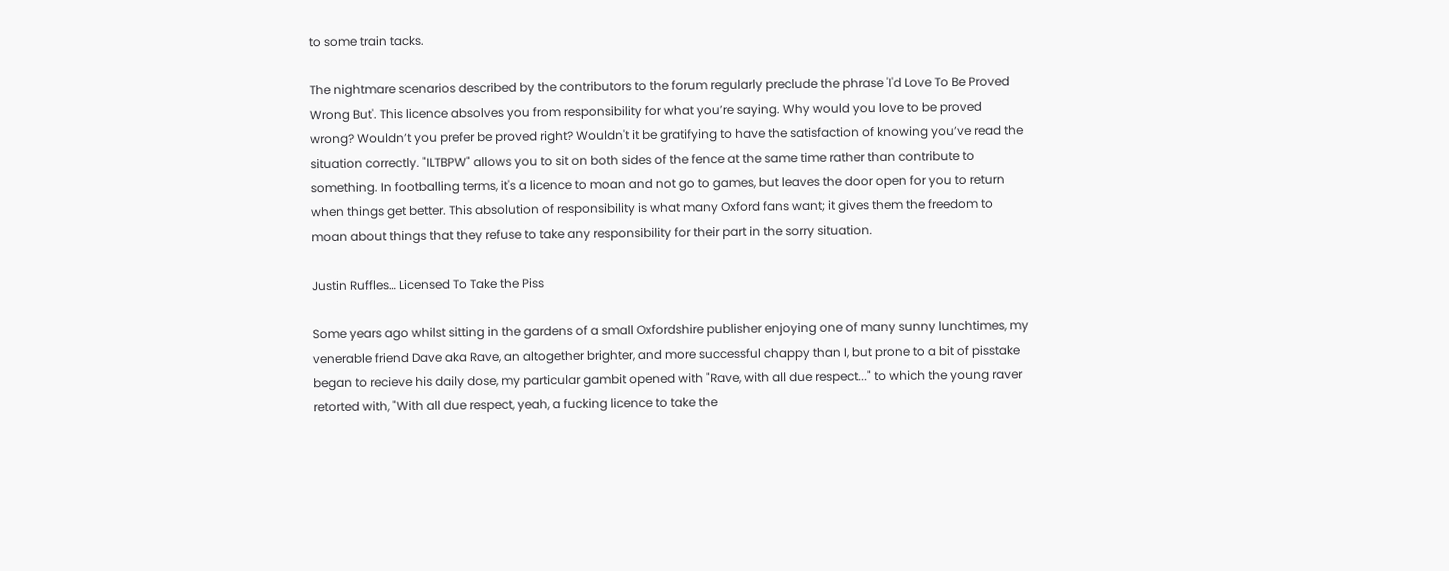to some train tacks.

The nightmare scenarios described by the contributors to the forum regularly preclude the phrase 'I'd Love To Be Proved Wrong But'. This licence absolves you from responsibility for what you’re saying. Why would you love to be proved wrong? Wouldn’t you prefer be proved right? Wouldn't it be gratifying to have the satisfaction of knowing you’ve read the situation correctly. "ILTBPW" allows you to sit on both sides of the fence at the same time rather than contribute to something. In footballing terms, it's a licence to moan and not go to games, but leaves the door open for you to return when things get better. This absolution of responsibility is what many Oxford fans want; it gives them the freedom to moan about things that they refuse to take any responsibility for their part in the sorry situation.

Justin Ruffles… Licensed To Take the Piss

Some years ago whilst sitting in the gardens of a small Oxfordshire publisher enjoying one of many sunny lunchtimes, my venerable friend Dave aka Rave, an altogether brighter, and more successful chappy than I, but prone to a bit of pisstake began to recieve his daily dose, my particular gambit opened with "Rave, with all due respect..." to which the young raver retorted with, "With all due respect, yeah, a fucking licence to take the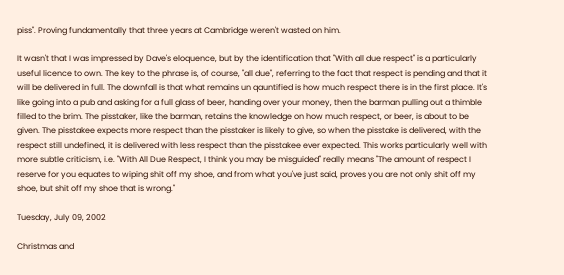piss". Proving fundamentally that three years at Cambridge weren't wasted on him.

It wasn't that I was impressed by Dave's eloquence, but by the identification that "With all due respect" is a particularly useful licence to own. The key to the phrase is, of course, "all due", referring to the fact that respect is pending and that it will be delivered in full. The downfall is that what remains un qauntified is how much respect there is in the first place. It's like going into a pub and asking for a full glass of beer, handing over your money, then the barman pulling out a thimble filled to the brim. The pisstaker, like the barman, retains the knowledge on how much respect, or beer, is about to be given. The pisstakee expects more respect than the pisstaker is likely to give, so when the pisstake is delivered, with the respect still undefined, it is delivered with less respect than the pisstakee ever expected. This works particularly well with more subtle criticism, i.e. "With All Due Respect, I think you may be misguided" really means "The amount of respect I reserve for you equates to wiping shit off my shoe, and from what you've just said, proves you are not only shit off my shoe, but shit off my shoe that is wrong."

Tuesday, July 09, 2002

Christmas and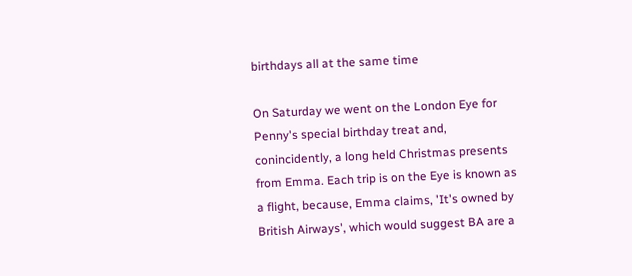birthdays all at the same time

On Saturday we went on the London Eye for Penny's special birthday treat and, conincidently, a long held Christmas presents from Emma. Each trip is on the Eye is known as a flight, because, Emma claims, 'It's owned by British Airways', which would suggest BA are a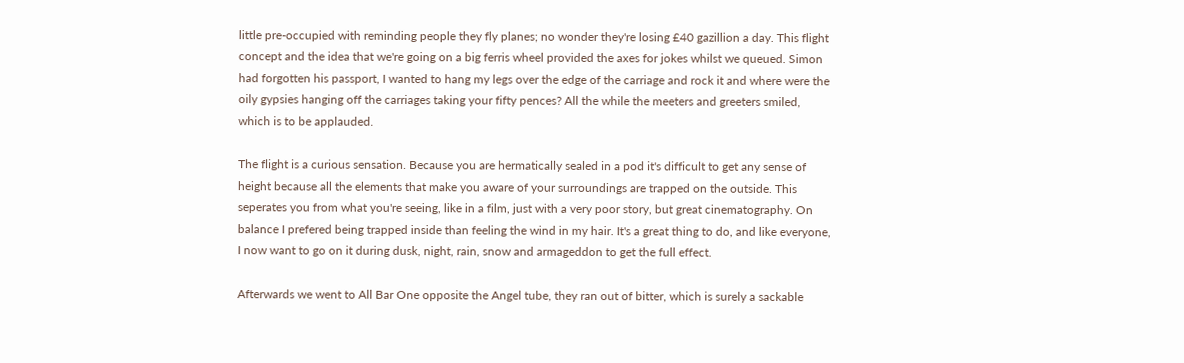little pre-occupied with reminding people they fly planes; no wonder they're losing £40 gazillion a day. This flight concept and the idea that we're going on a big ferris wheel provided the axes for jokes whilst we queued. Simon had forgotten his passport, I wanted to hang my legs over the edge of the carriage and rock it and where were the oily gypsies hanging off the carriages taking your fifty pences? All the while the meeters and greeters smiled, which is to be applauded.

The flight is a curious sensation. Because you are hermatically sealed in a pod it's difficult to get any sense of height because all the elements that make you aware of your surroundings are trapped on the outside. This seperates you from what you're seeing, like in a film, just with a very poor story, but great cinematography. On balance I prefered being trapped inside than feeling the wind in my hair. It's a great thing to do, and like everyone, I now want to go on it during dusk, night, rain, snow and armageddon to get the full effect.

Afterwards we went to All Bar One opposite the Angel tube, they ran out of bitter, which is surely a sackable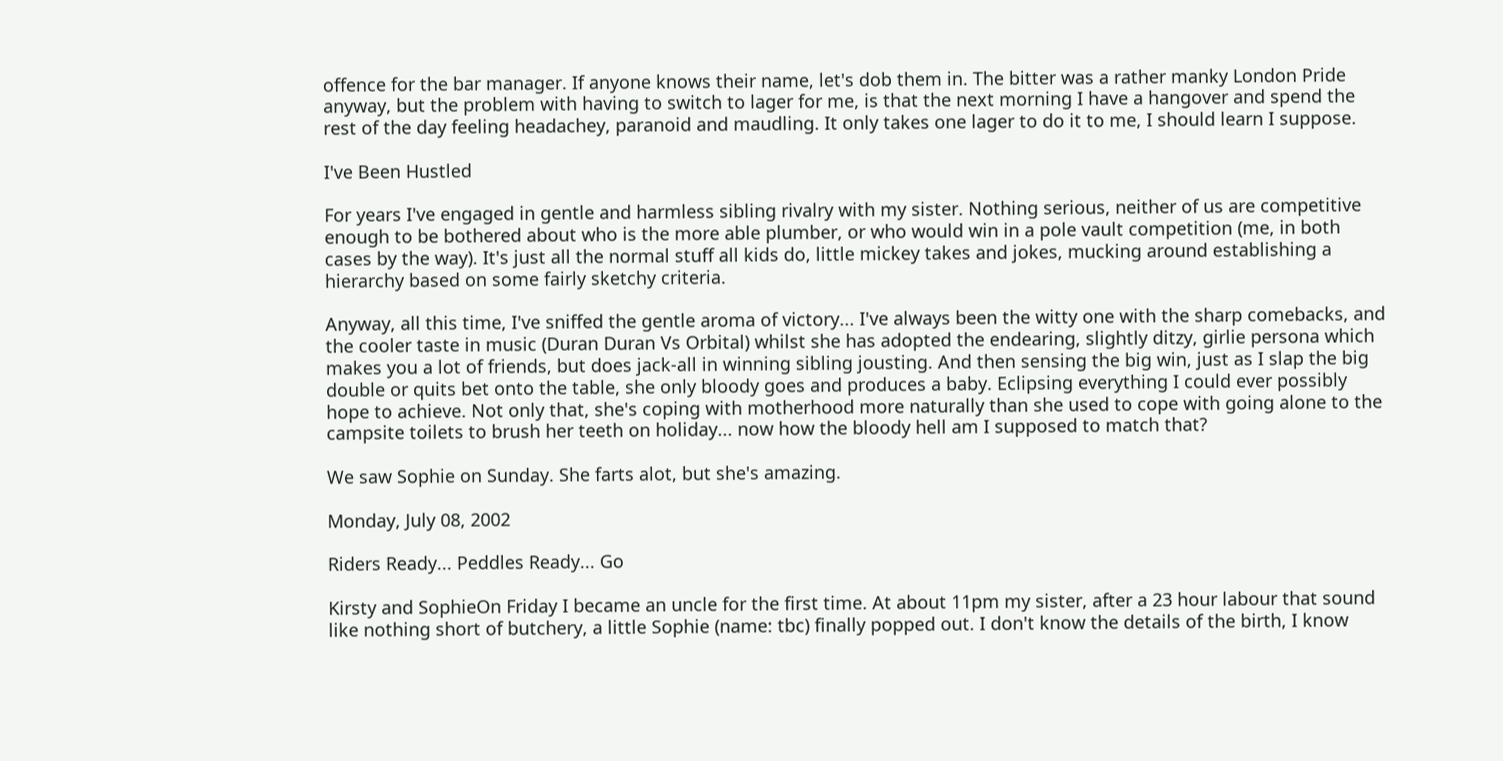offence for the bar manager. If anyone knows their name, let's dob them in. The bitter was a rather manky London Pride anyway, but the problem with having to switch to lager for me, is that the next morning I have a hangover and spend the rest of the day feeling headachey, paranoid and maudling. It only takes one lager to do it to me, I should learn I suppose.

I've Been Hustled

For years I've engaged in gentle and harmless sibling rivalry with my sister. Nothing serious, neither of us are competitive enough to be bothered about who is the more able plumber, or who would win in a pole vault competition (me, in both cases by the way). It's just all the normal stuff all kids do, little mickey takes and jokes, mucking around establishing a hierarchy based on some fairly sketchy criteria.

Anyway, all this time, I've sniffed the gentle aroma of victory... I've always been the witty one with the sharp comebacks, and the cooler taste in music (Duran Duran Vs Orbital) whilst she has adopted the endearing, slightly ditzy, girlie persona which makes you a lot of friends, but does jack-all in winning sibling jousting. And then sensing the big win, just as I slap the big double or quits bet onto the table, she only bloody goes and produces a baby. Eclipsing everything I could ever possibly hope to achieve. Not only that, she's coping with motherhood more naturally than she used to cope with going alone to the campsite toilets to brush her teeth on holiday... now how the bloody hell am I supposed to match that?

We saw Sophie on Sunday. She farts alot, but she's amazing.

Monday, July 08, 2002

Riders Ready... Peddles Ready... Go

Kirsty and SophieOn Friday I became an uncle for the first time. At about 11pm my sister, after a 23 hour labour that sound like nothing short of butchery, a little Sophie (name: tbc) finally popped out. I don't know the details of the birth, I know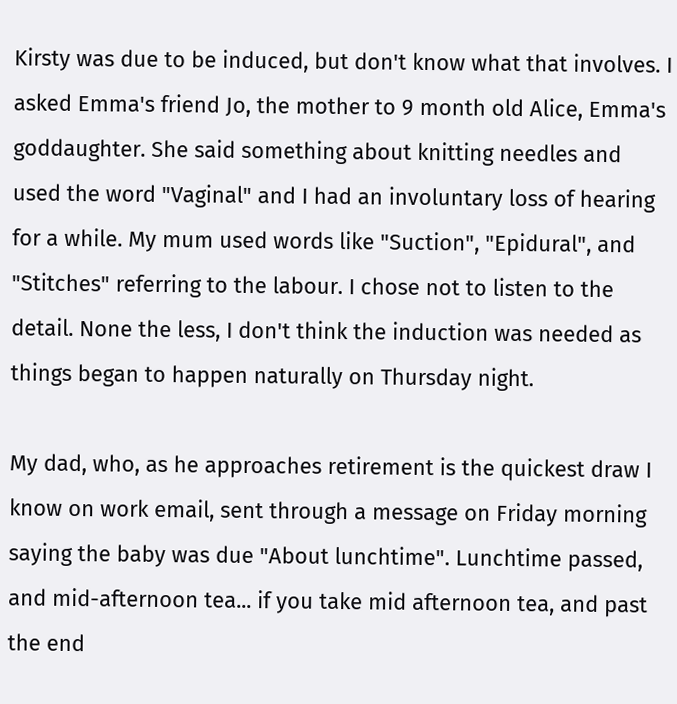Kirsty was due to be induced, but don't know what that involves. I asked Emma's friend Jo, the mother to 9 month old Alice, Emma's goddaughter. She said something about knitting needles and used the word "Vaginal" and I had an involuntary loss of hearing for a while. My mum used words like "Suction", "Epidural", and "Stitches" referring to the labour. I chose not to listen to the detail. None the less, I don't think the induction was needed as things began to happen naturally on Thursday night.

My dad, who, as he approaches retirement is the quickest draw I know on work email, sent through a message on Friday morning saying the baby was due "About lunchtime". Lunchtime passed, and mid-afternoon tea... if you take mid afternoon tea, and past the end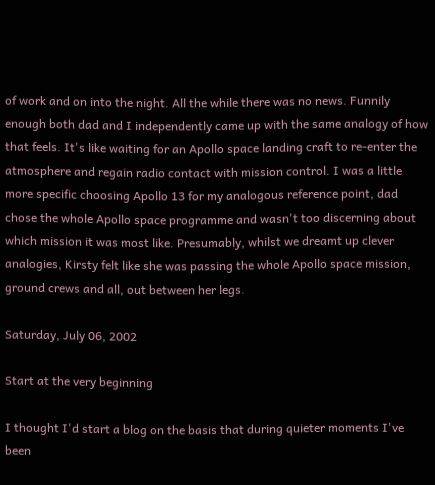of work and on into the night. All the while there was no news. Funnily enough both dad and I independently came up with the same analogy of how that feels. It's like waiting for an Apollo space landing craft to re-enter the atmosphere and regain radio contact with mission control. I was a little more specific choosing Apollo 13 for my analogous reference point, dad chose the whole Apollo space programme and wasn't too discerning about which mission it was most like. Presumably, whilst we dreamt up clever analogies, Kirsty felt like she was passing the whole Apollo space mission, ground crews and all, out between her legs.

Saturday, July 06, 2002

Start at the very beginning

I thought I'd start a blog on the basis that during quieter moments I've been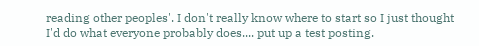reading other peoples'. I don't really know where to start so I just thought I'd do what everyone probably does.... put up a test posting.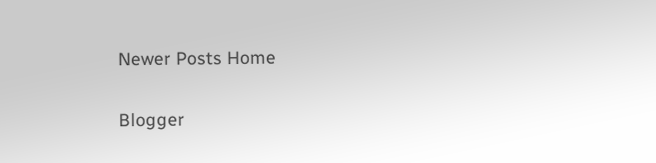Newer Posts Home

Blogger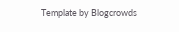Template by Blogcrowds